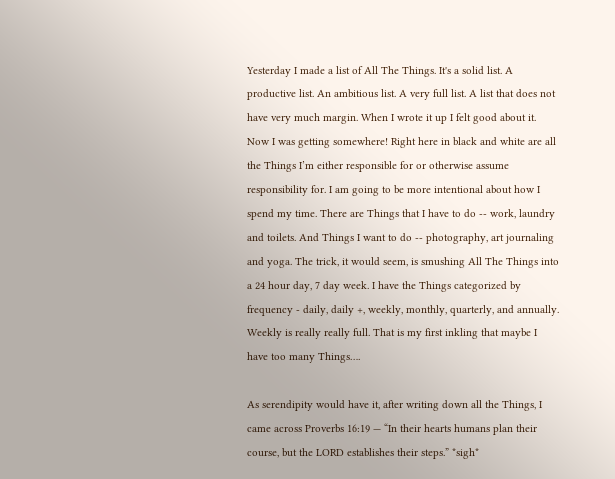Yesterday I made a list of All The Things. It's a solid list. A productive list. An ambitious list. A very full list. A list that does not have very much margin. When I wrote it up I felt good about it. Now I was getting somewhere! Right here in black and white are all the Things I’m either responsible for or otherwise assume responsibility for. I am going to be more intentional about how I spend my time. There are Things that I have to do -- work, laundry and toilets. And Things I want to do -- photography, art journaling and yoga. The trick, it would seem, is smushing All The Things into a 24 hour day, 7 day week. I have the Things categorized by frequency - daily, daily +, weekly, monthly, quarterly, and annually. Weekly is really really full. That is my first inkling that maybe I have too many Things….

As serendipity would have it, after writing down all the Things, I came across Proverbs 16:19 — “In their hearts humans plan their course, but the LORD establishes their steps.” *sigh*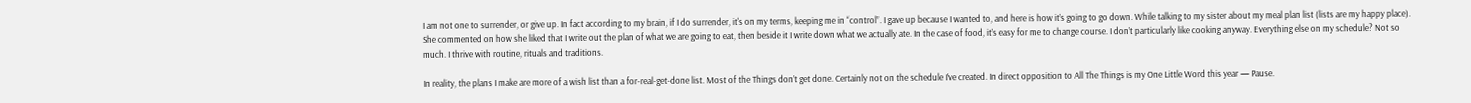I am not one to surrender, or give up. In fact according to my brain, if I do surrender, it's on my terms, keeping me in “control”. I gave up because I wanted to, and here is how it’s going to go down. While talking to my sister about my meal plan list (lists are my happy place). She commented on how she liked that I write out the plan of what we are going to eat, then beside it I write down what we actually ate. In the case of food, it’s easy for me to change course. I don’t particularly like cooking anyway. Everything else on my schedule? Not so much. I thrive with routine, rituals and traditions.

In reality, the plans I make are more of a wish list than a for-real-get-done list. Most of the Things don’t get done. Certainly not on the schedule I’ve created. In direct opposition to All The Things is my One Little Word this year — Pause.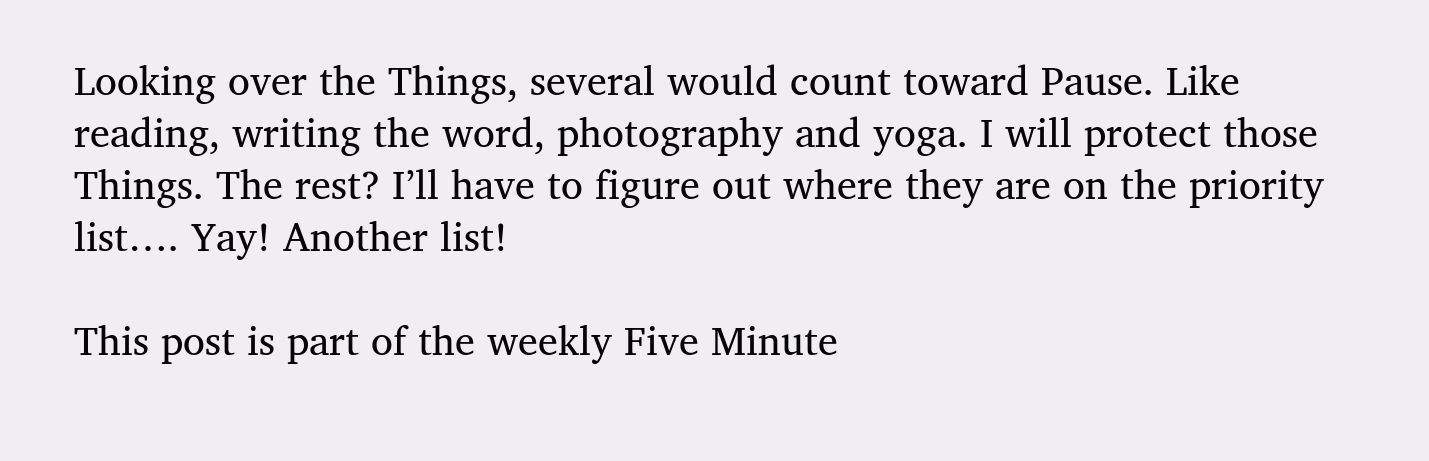Looking over the Things, several would count toward Pause. Like reading, writing the word, photography and yoga. I will protect those Things. The rest? I’ll have to figure out where they are on the priority list…. Yay! Another list!

This post is part of the weekly Five Minute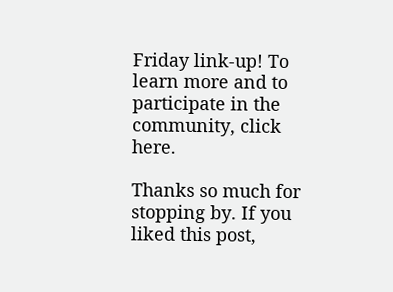Friday link-up! To learn more and to participate in the community, click here.

Thanks so much for stopping by. If you liked this post,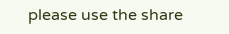please use the share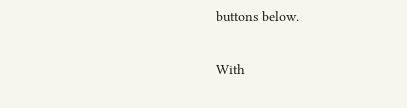buttons below.

With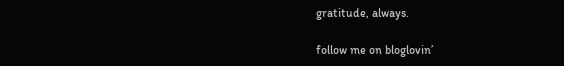gratitude, always.

follow me on bloglovin’